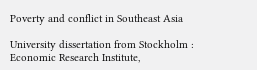Poverty and conflict in Southeast Asia

University dissertation from Stockholm : Economic Research Institute,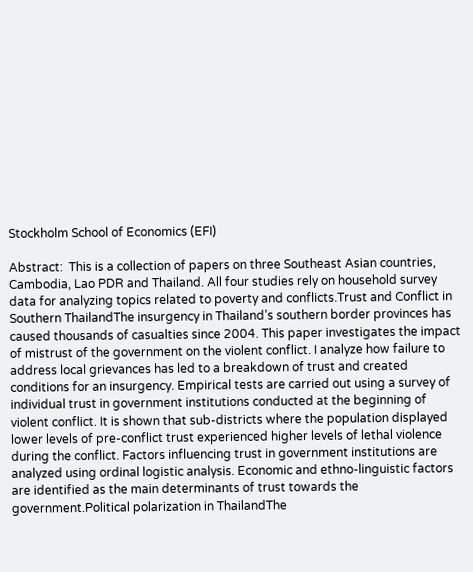Stockholm School of Economics (EFI)

Abstract:  This is a collection of papers on three Southeast Asian countries, Cambodia, Lao PDR and Thailand. All four studies rely on household survey data for analyzing topics related to poverty and conflicts.Trust and Conflict in Southern ThailandThe insurgency in Thailand’s southern border provinces has caused thousands of casualties since 2004. This paper investigates the impact of mistrust of the government on the violent conflict. I analyze how failure to address local grievances has led to a breakdown of trust and created conditions for an insurgency. Empirical tests are carried out using a survey of individual trust in government institutions conducted at the beginning of violent conflict. It is shown that sub-districts where the population displayed lower levels of pre-conflict trust experienced higher levels of lethal violence during the conflict. Factors influencing trust in government institutions are analyzed using ordinal logistic analysis. Economic and ethno-linguistic factors are identified as the main determinants of trust towards the government.Political polarization in ThailandThe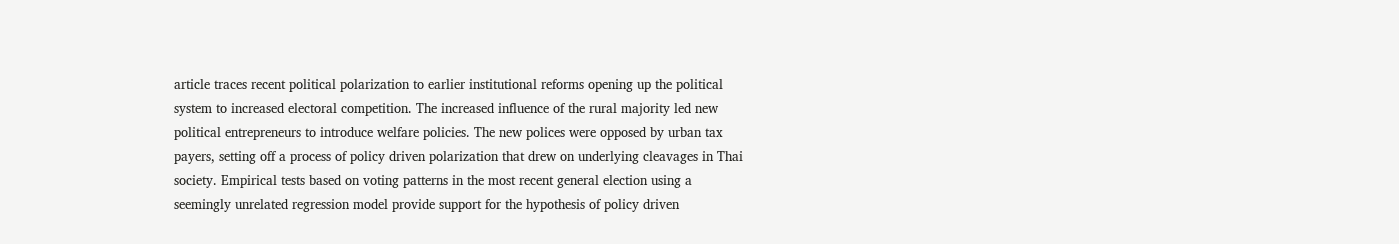article traces recent political polarization to earlier institutional reforms opening up the political system to increased electoral competition. The increased influence of the rural majority led new political entrepreneurs to introduce welfare policies. The new polices were opposed by urban tax payers, setting off a process of policy driven polarization that drew on underlying cleavages in Thai society. Empirical tests based on voting patterns in the most recent general election using a seemingly unrelated regression model provide support for the hypothesis of policy driven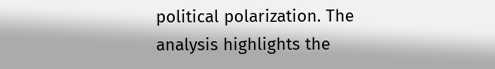political polarization. The analysis highlights the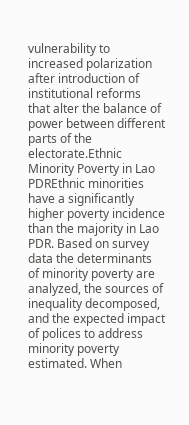vulnerability to increased polarization after introduction of institutional reforms that alter the balance of power between different parts of the electorate.Ethnic Minority Poverty in Lao PDREthnic minorities have a significantly higher poverty incidence than the majority in Lao PDR. Based on survey data the determinants of minority poverty are analyzed, the sources of inequality decomposed, and the expected impact of polices to address minority poverty estimated. When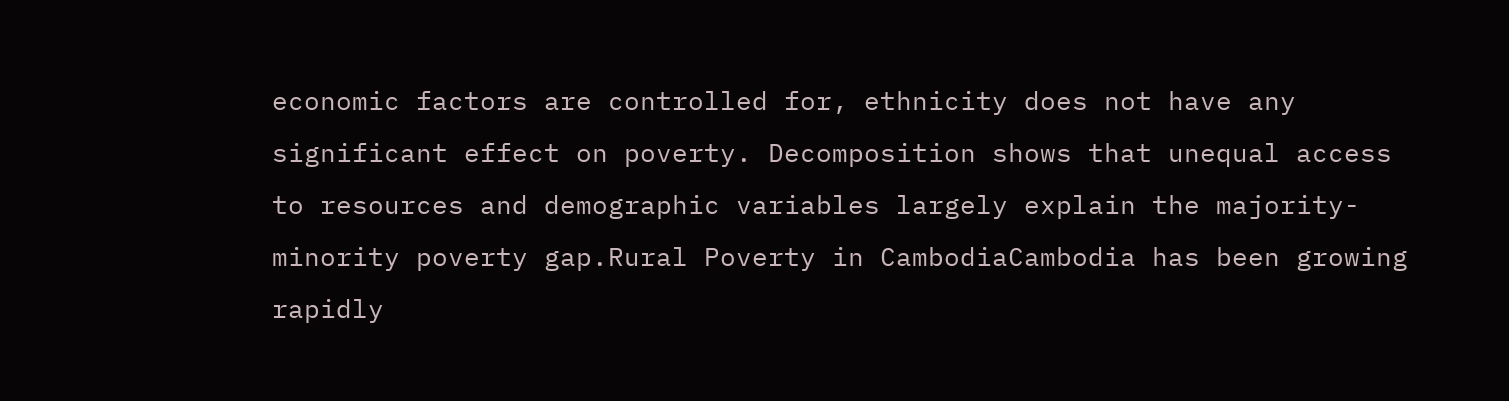economic factors are controlled for, ethnicity does not have any significant effect on poverty. Decomposition shows that unequal access to resources and demographic variables largely explain the majority-minority poverty gap.Rural Poverty in CambodiaCambodia has been growing rapidly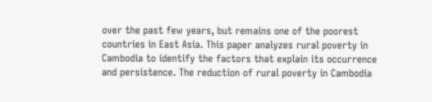over the past few years, but remains one of the poorest countries in East Asia. This paper analyzes rural poverty in Cambodia to identify the factors that explain its occurrence and persistence. The reduction of rural poverty in Cambodia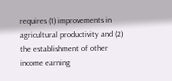requires (1) improvements in agricultural productivity and (2) the establishment of other income earning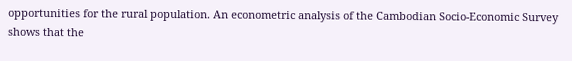opportunities for the rural population. An econometric analysis of the Cambodian Socio-Economic Survey shows that the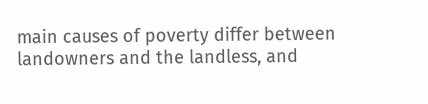main causes of poverty differ between landowners and the landless, and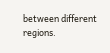between different regions.